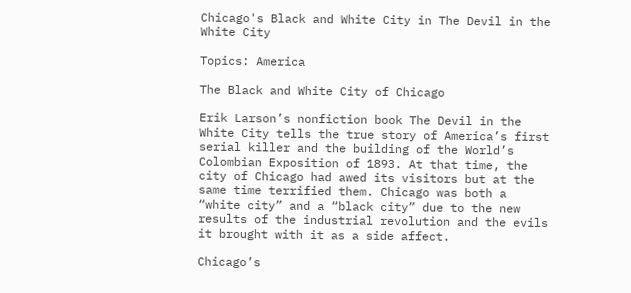Chicago's Black and White City in The Devil in the White City

Topics: America

The Black and White City of Chicago

Erik Larson’s nonfiction book The Devil in the White City tells the true story of America’s first serial killer and the building of the World’s Colombian Exposition of 1893. At that time, the city of Chicago had awed its visitors but at the same time terrified them. Chicago was both a “white city” and a “black city” due to the new results of the industrial revolution and the evils it brought with it as a side affect.

Chicago’s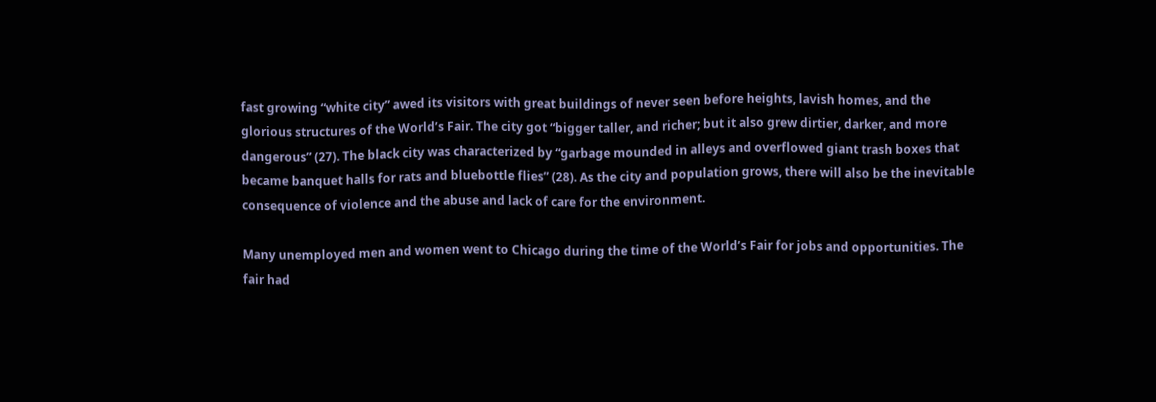fast growing “white city” awed its visitors with great buildings of never seen before heights, lavish homes, and the glorious structures of the World’s Fair. The city got “bigger taller, and richer; but it also grew dirtier, darker, and more dangerous” (27). The black city was characterized by “garbage mounded in alleys and overflowed giant trash boxes that became banquet halls for rats and bluebottle flies” (28). As the city and population grows, there will also be the inevitable consequence of violence and the abuse and lack of care for the environment.

Many unemployed men and women went to Chicago during the time of the World’s Fair for jobs and opportunities. The fair had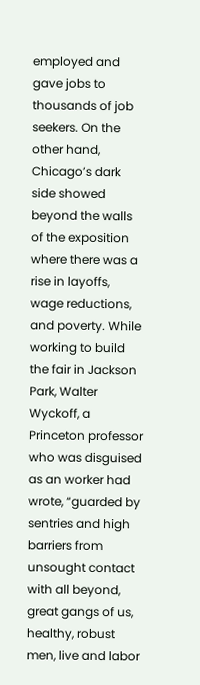employed and gave jobs to thousands of job seekers. On the other hand, Chicago’s dark side showed beyond the walls of the exposition where there was a rise in layoffs, wage reductions, and poverty. While working to build the fair in Jackson Park, Walter Wyckoff, a Princeton professor who was disguised as an worker had wrote, “guarded by sentries and high barriers from unsought contact with all beyond, great gangs of us, healthy, robust men, live and labor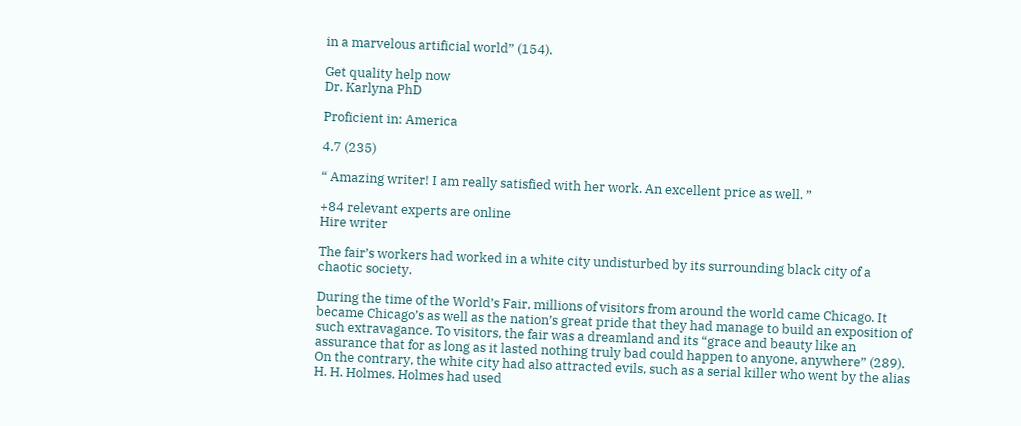in a marvelous artificial world” (154).

Get quality help now
Dr. Karlyna PhD

Proficient in: America

4.7 (235)

“ Amazing writer! I am really satisfied with her work. An excellent price as well. ”

+84 relevant experts are online
Hire writer

The fair’s workers had worked in a white city undisturbed by its surrounding black city of a chaotic society.

During the time of the World’s Fair, millions of visitors from around the world came Chicago. It became Chicago’s as well as the nation’s great pride that they had manage to build an exposition of such extravagance. To visitors, the fair was a dreamland and its “grace and beauty like an assurance that for as long as it lasted nothing truly bad could happen to anyone, anywhere” (289). On the contrary, the white city had also attracted evils, such as a serial killer who went by the alias H. H. Holmes. Holmes had used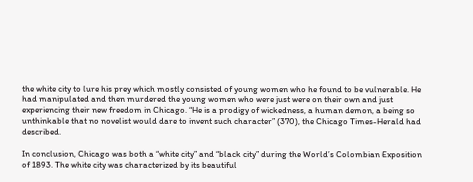the white city to lure his prey which mostly consisted of young women who he found to be vulnerable. He had manipulated and then murdered the young women who were just were on their own and just experiencing their new freedom in Chicago. “He is a prodigy of wickedness, a human demon, a being so unthinkable that no novelist would dare to invent such character” (370), the Chicago Times-Herald had described.

In conclusion, Chicago was both a “white city” and “black city” during the World’s Colombian Exposition of 1893. The white city was characterized by its beautiful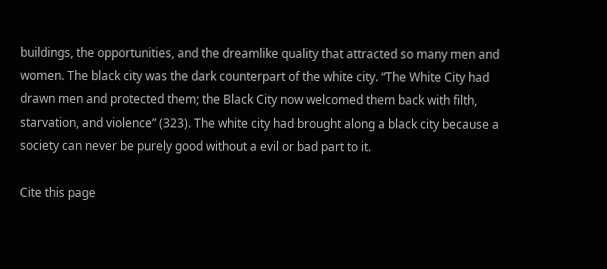buildings, the opportunities, and the dreamlike quality that attracted so many men and women. The black city was the dark counterpart of the white city. “The White City had drawn men and protected them; the Black City now welcomed them back with filth, starvation, and violence” (323). The white city had brought along a black city because a society can never be purely good without a evil or bad part to it.

Cite this page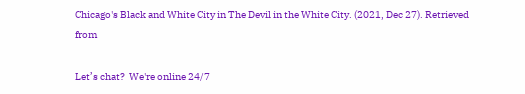Chicago's Black and White City in The Devil in the White City. (2021, Dec 27). Retrieved from

Let’s chat?  We're online 24/7